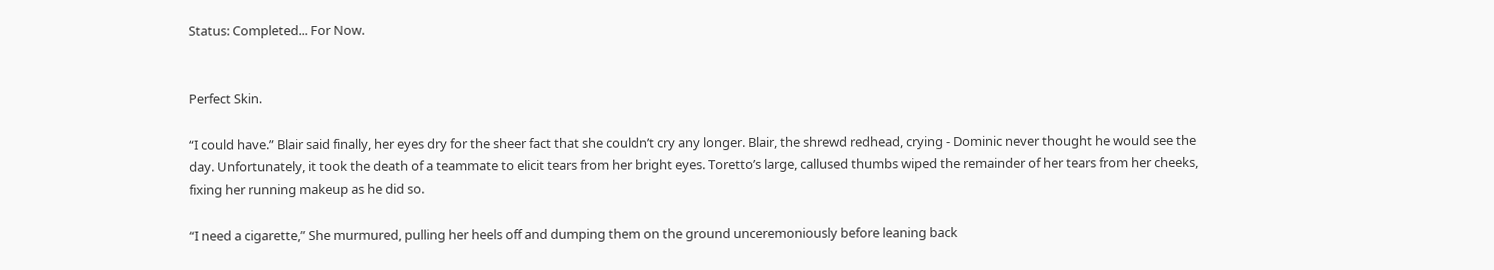Status: Completed... For Now.


Perfect Skin.

“I could have.” Blair said finally, her eyes dry for the sheer fact that she couldn’t cry any longer. Blair, the shrewd redhead, crying - Dominic never thought he would see the day. Unfortunately, it took the death of a teammate to elicit tears from her bright eyes. Toretto’s large, callused thumbs wiped the remainder of her tears from her cheeks, fixing her running makeup as he did so.

“I need a cigarette,” She murmured, pulling her heels off and dumping them on the ground unceremoniously before leaning back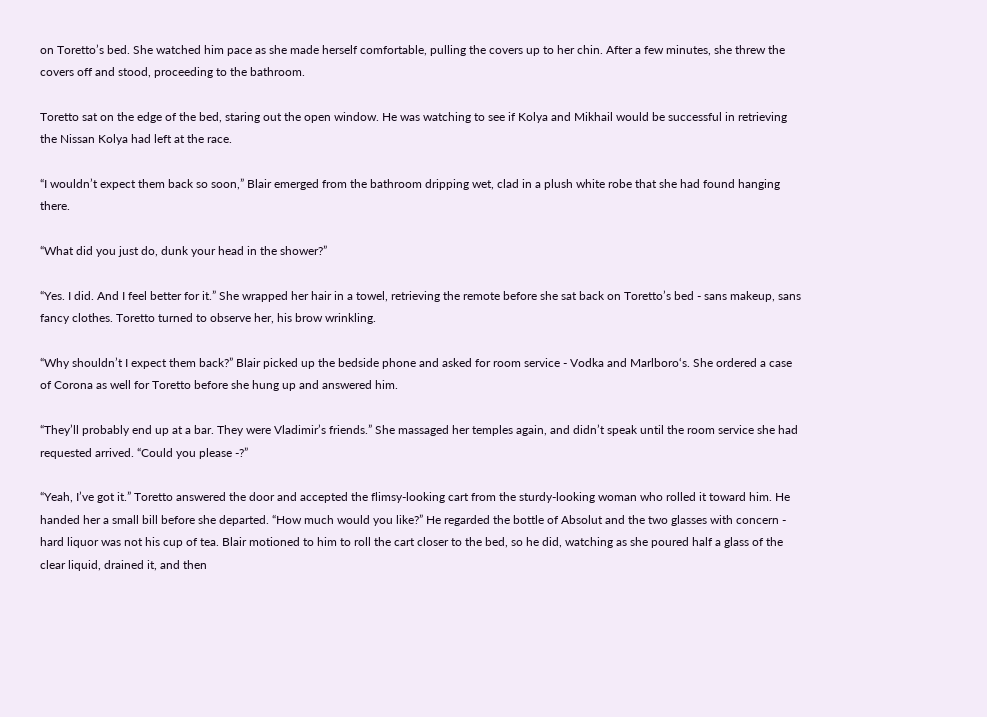on Toretto’s bed. She watched him pace as she made herself comfortable, pulling the covers up to her chin. After a few minutes, she threw the covers off and stood, proceeding to the bathroom.

Toretto sat on the edge of the bed, staring out the open window. He was watching to see if Kolya and Mikhail would be successful in retrieving the Nissan Kolya had left at the race.

“I wouldn’t expect them back so soon,” Blair emerged from the bathroom dripping wet, clad in a plush white robe that she had found hanging there.

“What did you just do, dunk your head in the shower?”

“Yes. I did. And I feel better for it.” She wrapped her hair in a towel, retrieving the remote before she sat back on Toretto’s bed - sans makeup, sans fancy clothes. Toretto turned to observe her, his brow wrinkling.

“Why shouldn’t I expect them back?” Blair picked up the bedside phone and asked for room service - Vodka and Marlboro‘s. She ordered a case of Corona as well for Toretto before she hung up and answered him.

“They’ll probably end up at a bar. They were Vladimir’s friends.” She massaged her temples again, and didn’t speak until the room service she had requested arrived. “Could you please -?”

“Yeah, I’ve got it.” Toretto answered the door and accepted the flimsy-looking cart from the sturdy-looking woman who rolled it toward him. He handed her a small bill before she departed. “How much would you like?” He regarded the bottle of Absolut and the two glasses with concern - hard liquor was not his cup of tea. Blair motioned to him to roll the cart closer to the bed, so he did, watching as she poured half a glass of the clear liquid, drained it, and then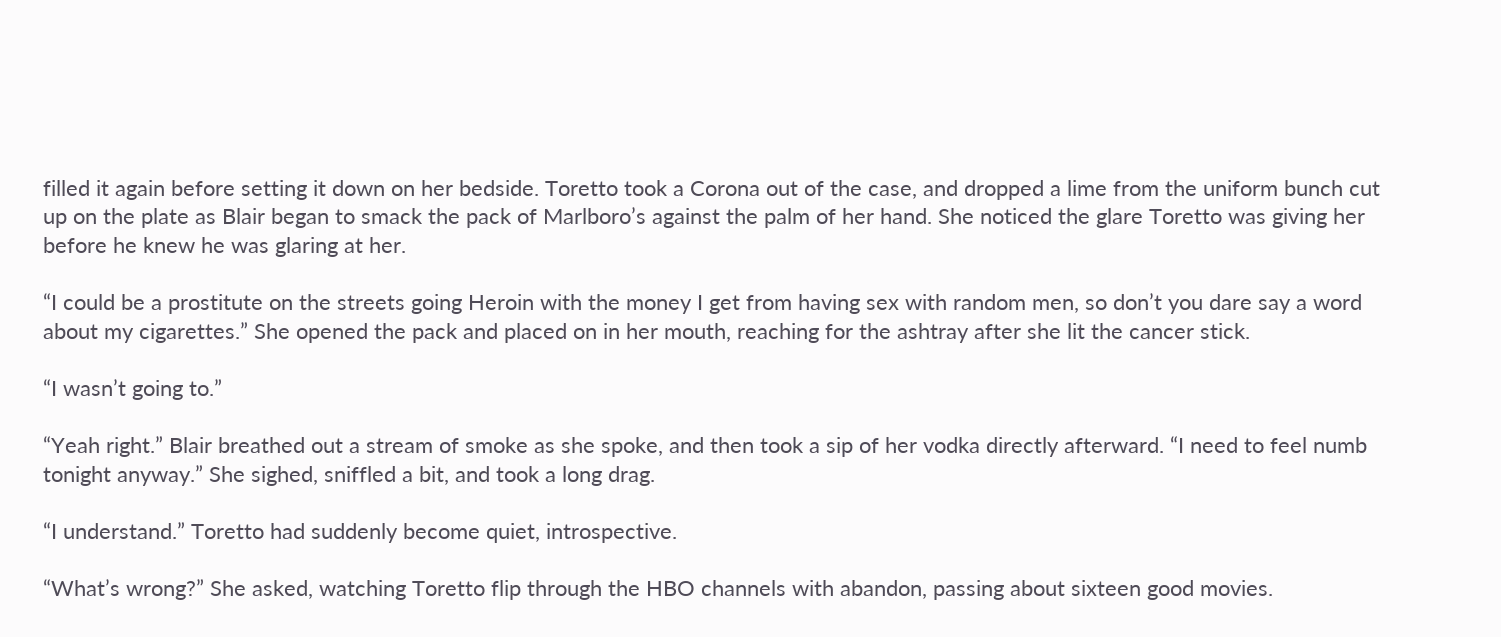filled it again before setting it down on her bedside. Toretto took a Corona out of the case, and dropped a lime from the uniform bunch cut up on the plate as Blair began to smack the pack of Marlboro’s against the palm of her hand. She noticed the glare Toretto was giving her before he knew he was glaring at her.

“I could be a prostitute on the streets going Heroin with the money I get from having sex with random men, so don’t you dare say a word about my cigarettes.” She opened the pack and placed on in her mouth, reaching for the ashtray after she lit the cancer stick.

“I wasn’t going to.”

“Yeah right.” Blair breathed out a stream of smoke as she spoke, and then took a sip of her vodka directly afterward. “I need to feel numb tonight anyway.” She sighed, sniffled a bit, and took a long drag.

“I understand.” Toretto had suddenly become quiet, introspective.

“What’s wrong?” She asked, watching Toretto flip through the HBO channels with abandon, passing about sixteen good movies.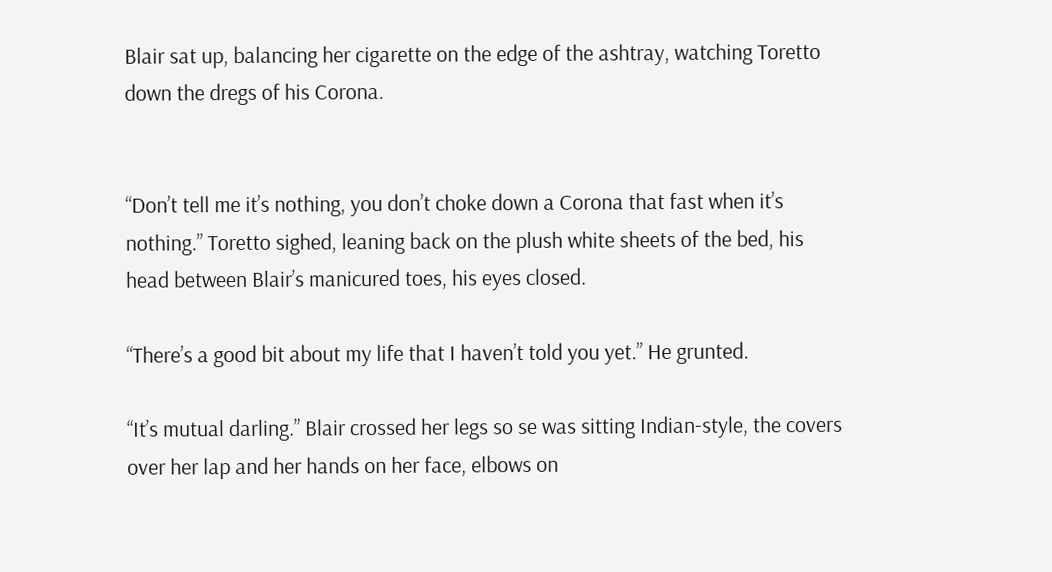Blair sat up, balancing her cigarette on the edge of the ashtray, watching Toretto down the dregs of his Corona.


“Don’t tell me it’s nothing, you don’t choke down a Corona that fast when it’s nothing.” Toretto sighed, leaning back on the plush white sheets of the bed, his head between Blair’s manicured toes, his eyes closed.

“There’s a good bit about my life that I haven’t told you yet.” He grunted.

“It’s mutual darling.” Blair crossed her legs so se was sitting Indian-style, the covers over her lap and her hands on her face, elbows on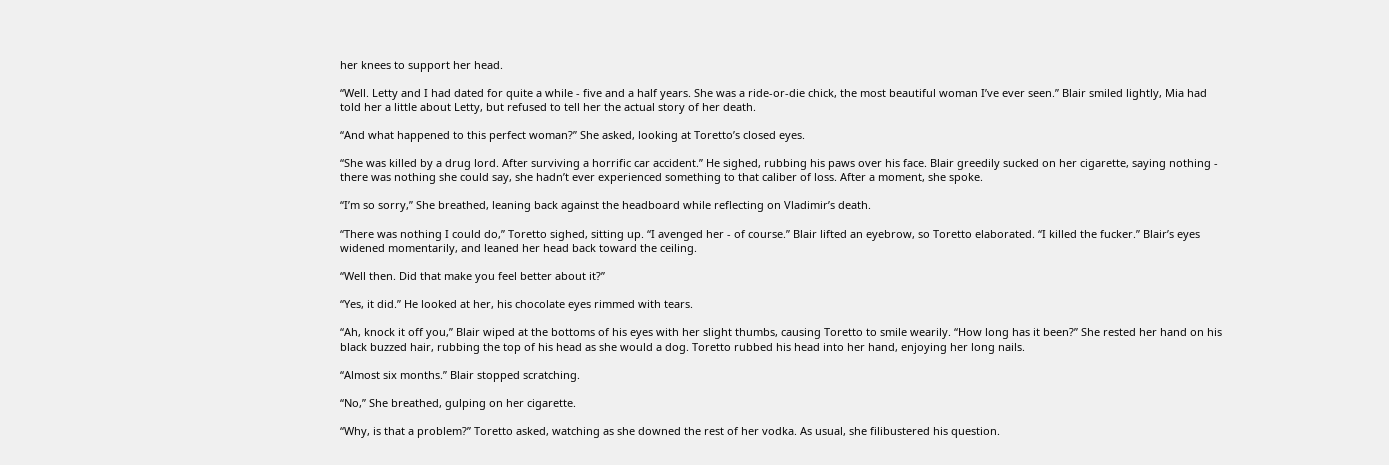her knees to support her head.

“Well. Letty and I had dated for quite a while - five and a half years. She was a ride-or-die chick, the most beautiful woman I’ve ever seen.” Blair smiled lightly, Mia had told her a little about Letty, but refused to tell her the actual story of her death.

“And what happened to this perfect woman?” She asked, looking at Toretto’s closed eyes.

“She was killed by a drug lord. After surviving a horrific car accident.” He sighed, rubbing his paws over his face. Blair greedily sucked on her cigarette, saying nothing - there was nothing she could say, she hadn’t ever experienced something to that caliber of loss. After a moment, she spoke.

“I’m so sorry,” She breathed, leaning back against the headboard while reflecting on Vladimir’s death.

“There was nothing I could do,” Toretto sighed, sitting up. “I avenged her - of course.” Blair lifted an eyebrow, so Toretto elaborated. “I killed the fucker.” Blair’s eyes widened momentarily, and leaned her head back toward the ceiling.

“Well then. Did that make you feel better about it?”

“Yes, it did.” He looked at her, his chocolate eyes rimmed with tears.

“Ah, knock it off you,” Blair wiped at the bottoms of his eyes with her slight thumbs, causing Toretto to smile wearily. “How long has it been?” She rested her hand on his black buzzed hair, rubbing the top of his head as she would a dog. Toretto rubbed his head into her hand, enjoying her long nails.

“Almost six months.” Blair stopped scratching.

“No,” She breathed, gulping on her cigarette.

“Why, is that a problem?” Toretto asked, watching as she downed the rest of her vodka. As usual, she filibustered his question.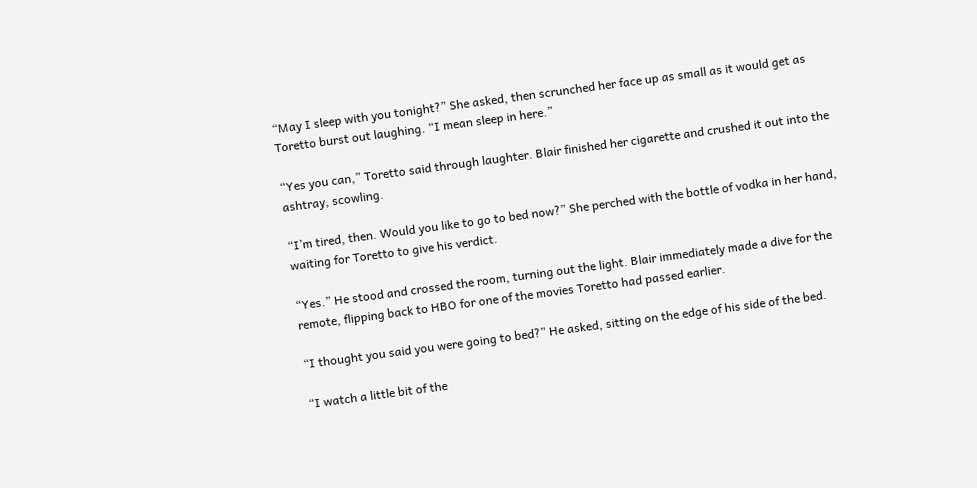“May I sleep with you tonight?” She asked, then scrunched her face up as small as it would get as Toretto burst out laughing. “I mean sleep in here.”

“Yes you can,” Toretto said through laughter. Blair finished her cigarette and crushed it out into the ashtray, scowling.

“I’m tired, then. Would you like to go to bed now?” She perched with the bottle of vodka in her hand, waiting for Toretto to give his verdict.

“Yes.” He stood and crossed the room, turning out the light. Blair immediately made a dive for the remote, flipping back to HBO for one of the movies Toretto had passed earlier.

“I thought you said you were going to bed?” He asked, sitting on the edge of his side of the bed.

“I watch a little bit of the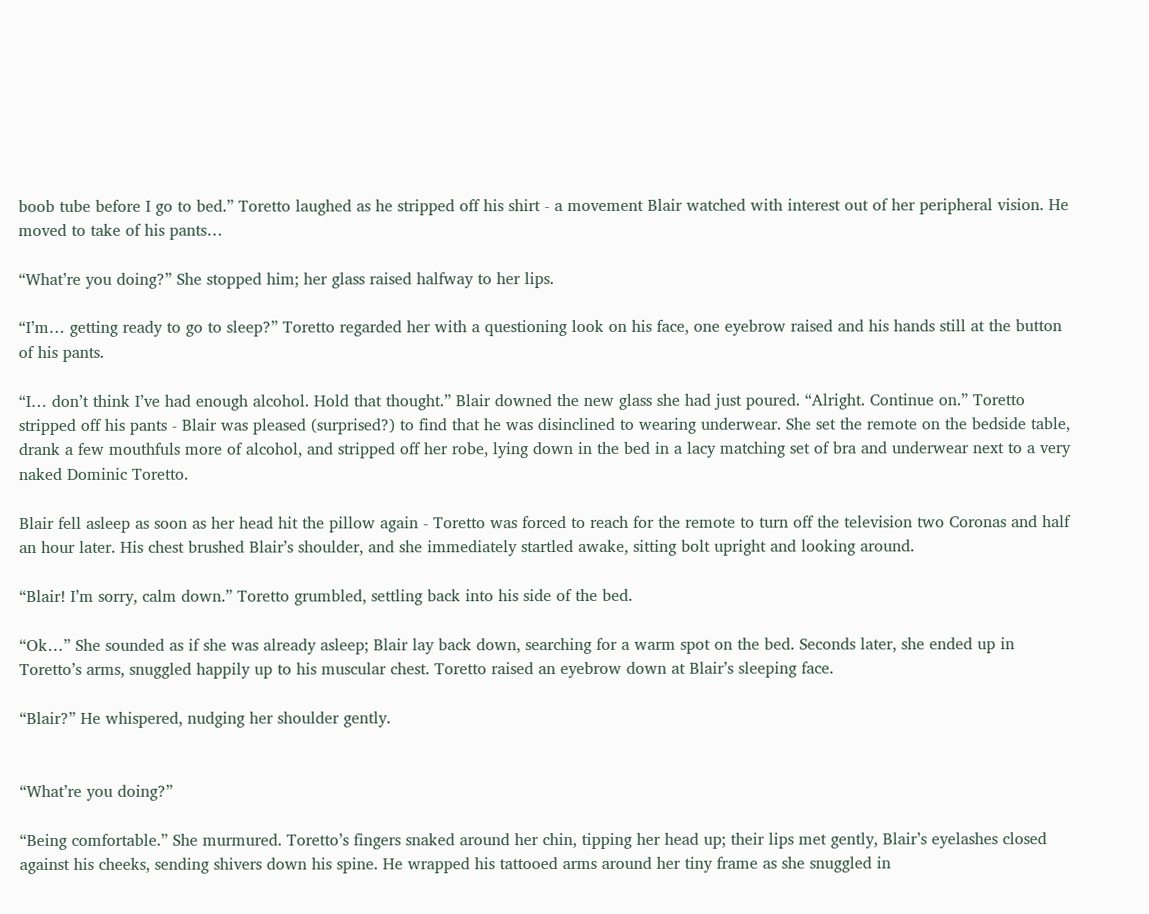boob tube before I go to bed.” Toretto laughed as he stripped off his shirt - a movement Blair watched with interest out of her peripheral vision. He moved to take of his pants…

“What’re you doing?” She stopped him; her glass raised halfway to her lips.

“I’m… getting ready to go to sleep?” Toretto regarded her with a questioning look on his face, one eyebrow raised and his hands still at the button of his pants.

“I… don’t think I’ve had enough alcohol. Hold that thought.” Blair downed the new glass she had just poured. “Alright. Continue on.” Toretto stripped off his pants - Blair was pleased (surprised?) to find that he was disinclined to wearing underwear. She set the remote on the bedside table, drank a few mouthfuls more of alcohol, and stripped off her robe, lying down in the bed in a lacy matching set of bra and underwear next to a very naked Dominic Toretto.

Blair fell asleep as soon as her head hit the pillow again - Toretto was forced to reach for the remote to turn off the television two Coronas and half an hour later. His chest brushed Blair’s shoulder, and she immediately startled awake, sitting bolt upright and looking around.

“Blair! I’m sorry, calm down.” Toretto grumbled, settling back into his side of the bed.

“Ok…” She sounded as if she was already asleep; Blair lay back down, searching for a warm spot on the bed. Seconds later, she ended up in Toretto’s arms, snuggled happily up to his muscular chest. Toretto raised an eyebrow down at Blair’s sleeping face.

“Blair?” He whispered, nudging her shoulder gently.


“What’re you doing?”

“Being comfortable.” She murmured. Toretto’s fingers snaked around her chin, tipping her head up; their lips met gently, Blair’s eyelashes closed against his cheeks, sending shivers down his spine. He wrapped his tattooed arms around her tiny frame as she snuggled in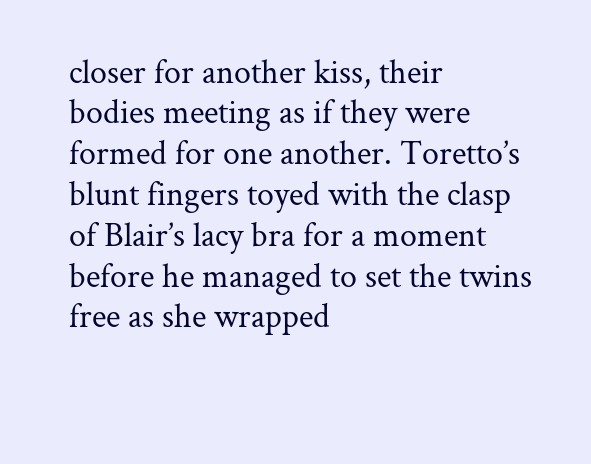closer for another kiss, their bodies meeting as if they were formed for one another. Toretto’s blunt fingers toyed with the clasp of Blair’s lacy bra for a moment before he managed to set the twins free as she wrapped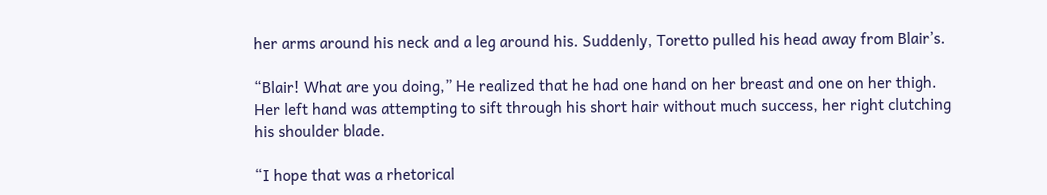her arms around his neck and a leg around his. Suddenly, Toretto pulled his head away from Blair’s.

“Blair! What are you doing,” He realized that he had one hand on her breast and one on her thigh. Her left hand was attempting to sift through his short hair without much success, her right clutching his shoulder blade.

“I hope that was a rhetorical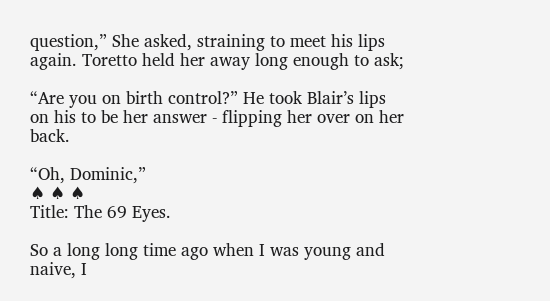question,” She asked, straining to meet his lips again. Toretto held her away long enough to ask;

“Are you on birth control?” He took Blair’s lips on his to be her answer - flipping her over on her back.

“Oh, Dominic,”
♠ ♠ ♠
Title: The 69 Eyes.

So a long long time ago when I was young and naive, I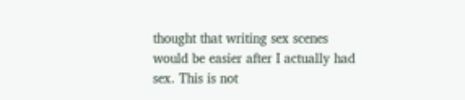thought that writing sex scenes would be easier after I actually had sex. This is not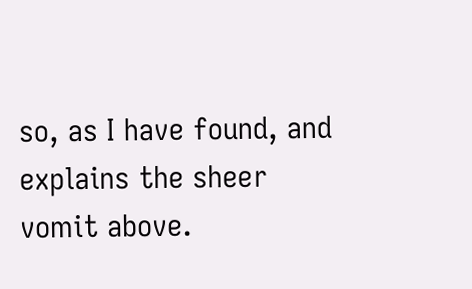so, as I have found, and explains the sheer vomit above.